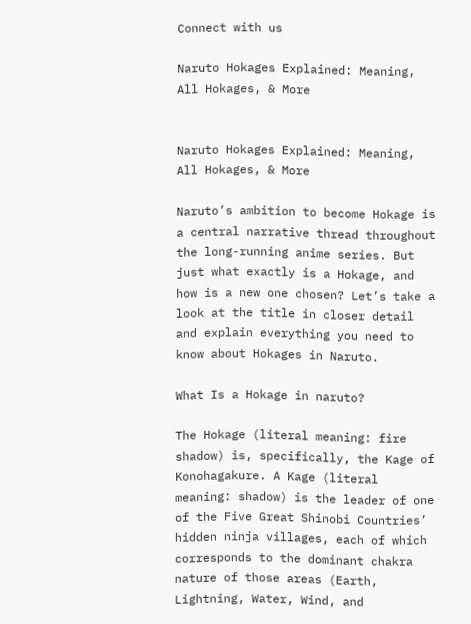Connect with us

Naruto Hokages Explained: Meaning, All Hokages, & More


Naruto Hokages Explained: Meaning, All Hokages, & More

Naruto’s ambition to become Hokage is a central narrative thread throughout the long-running anime series. But just what exactly is a Hokage, and how is a new one chosen? Let’s take a look at the title in closer detail and explain everything you need to know about Hokages in Naruto.

What Is a Hokage in naruto?

The Hokage (literal meaning: fire shadow) is, specifically, the Kage of Konohagakure. A Kage (literal meaning: shadow) is the leader of one of the Five Great Shinobi Countries’ hidden ninja villages, each of which corresponds to the dominant chakra nature of those areas (Earth, Lightning, Water, Wind, and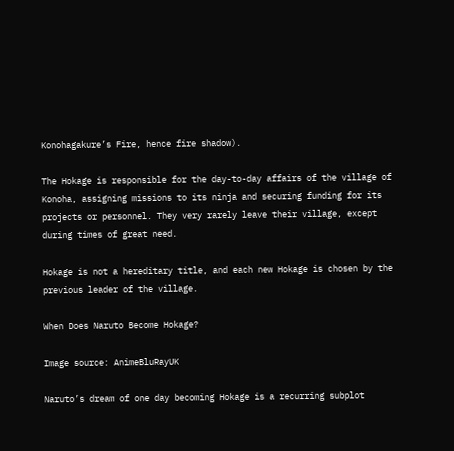Konohagakure’s Fire, hence fire shadow).

The Hokage is responsible for the day-to-day affairs of the village of Konoha, assigning missions to its ninja and securing funding for its projects or personnel. They very rarely leave their village, except during times of great need.

Hokage is not a hereditary title, and each new Hokage is chosen by the previous leader of the village.

When Does Naruto Become Hokage?

Image source: AnimeBluRayUK

Naruto’s dream of one day becoming Hokage is a recurring subplot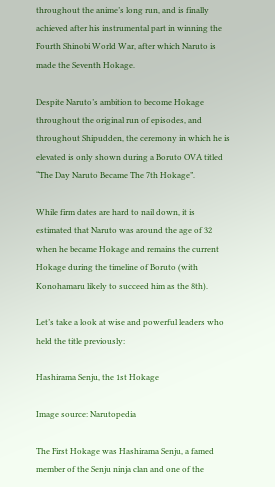throughout the anime’s long run, and is finally achieved after his instrumental part in winning the Fourth Shinobi World War, after which Naruto is made the Seventh Hokage.

Despite Naruto’s ambition to become Hokage throughout the original run of episodes, and throughout Shipudden, the ceremony in which he is elevated is only shown during a Boruto OVA titled “The Day Naruto Became The 7th Hokage”.

While firm dates are hard to nail down, it is estimated that Naruto was around the age of 32 when he became Hokage and remains the current Hokage during the timeline of Boruto (with Konohamaru likely to succeed him as the 8th).

Let’s take a look at wise and powerful leaders who held the title previously:

Hashirama Senju, the 1st Hokage

Image source: Narutopedia

The First Hokage was Hashirama Senju, a famed member of the Senju ninja clan and one of the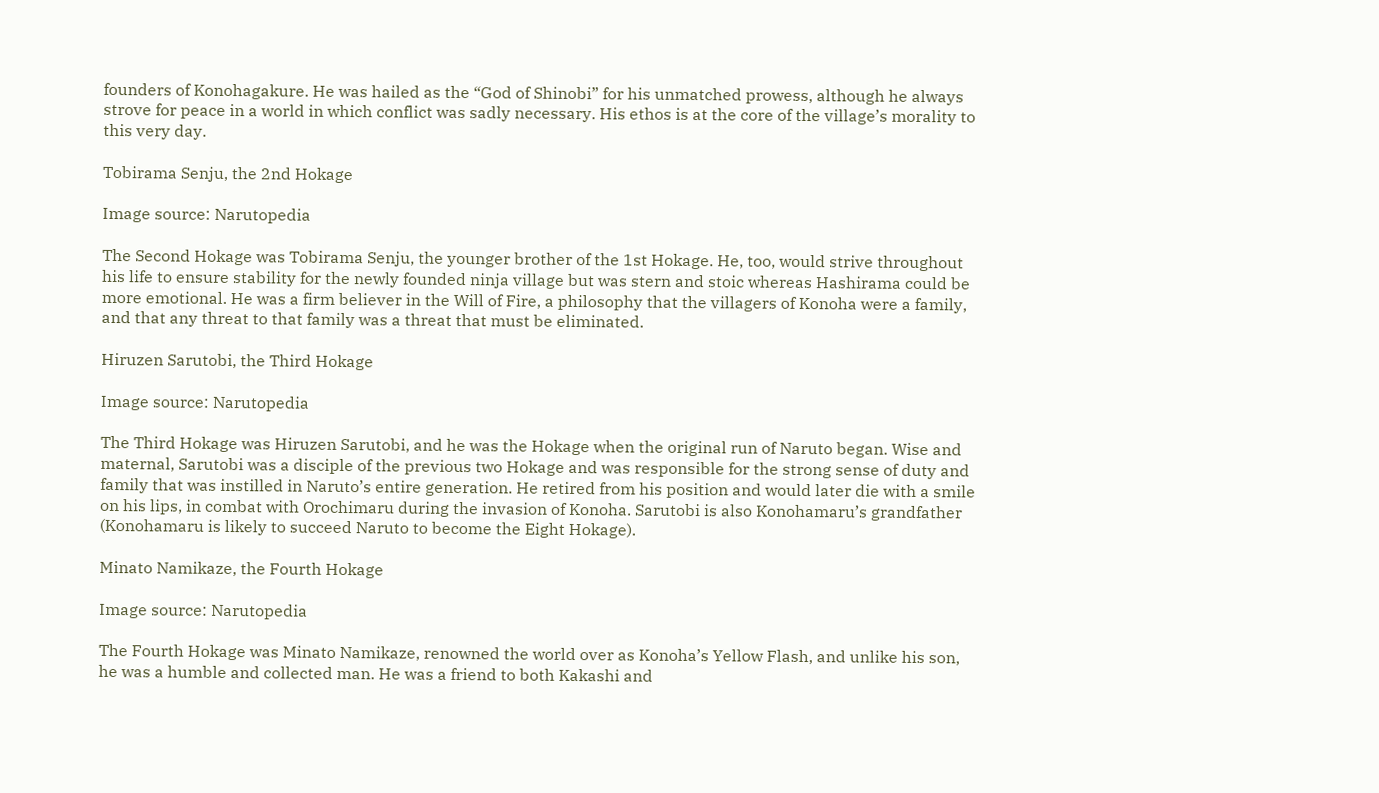founders of Konohagakure. He was hailed as the “God of Shinobi” for his unmatched prowess, although he always strove for peace in a world in which conflict was sadly necessary. His ethos is at the core of the village’s morality to this very day.

Tobirama Senju, the 2nd Hokage

Image source: Narutopedia

The Second Hokage was Tobirama Senju, the younger brother of the 1st Hokage. He, too, would strive throughout his life to ensure stability for the newly founded ninja village but was stern and stoic whereas Hashirama could be more emotional. He was a firm believer in the Will of Fire, a philosophy that the villagers of Konoha were a family, and that any threat to that family was a threat that must be eliminated.

Hiruzen Sarutobi, the Third Hokage

Image source: Narutopedia

The Third Hokage was Hiruzen Sarutobi, and he was the Hokage when the original run of Naruto began. Wise and maternal, Sarutobi was a disciple of the previous two Hokage and was responsible for the strong sense of duty and family that was instilled in Naruto’s entire generation. He retired from his position and would later die with a smile on his lips, in combat with Orochimaru during the invasion of Konoha. Sarutobi is also Konohamaru’s grandfather (Konohamaru is likely to succeed Naruto to become the Eight Hokage).

Minato Namikaze, the Fourth Hokage

Image source: Narutopedia

The Fourth Hokage was Minato Namikaze, renowned the world over as Konoha’s Yellow Flash, and unlike his son, he was a humble and collected man. He was a friend to both Kakashi and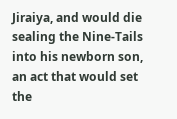Jiraiya, and would die sealing the Nine-Tails into his newborn son, an act that would set the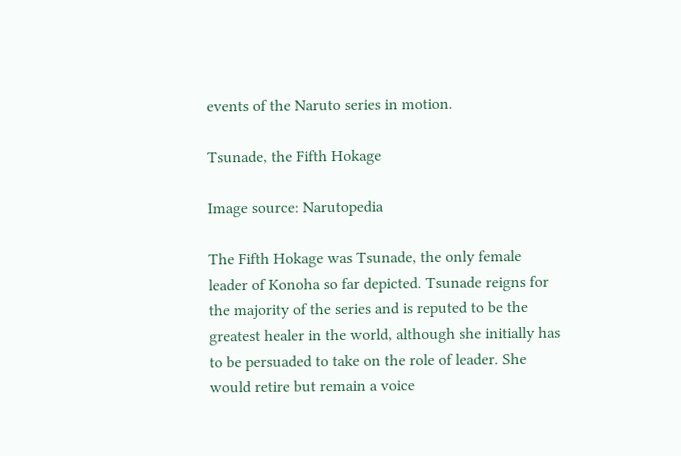events of the Naruto series in motion.

Tsunade, the Fifth Hokage

Image source: Narutopedia

The Fifth Hokage was Tsunade, the only female leader of Konoha so far depicted. Tsunade reigns for the majority of the series and is reputed to be the greatest healer in the world, although she initially has to be persuaded to take on the role of leader. She would retire but remain a voice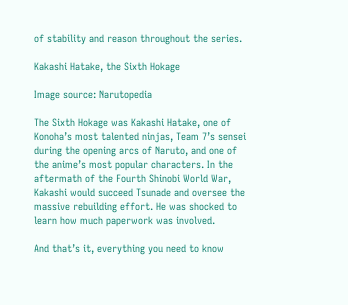of stability and reason throughout the series.

Kakashi Hatake, the Sixth Hokage

Image source: Narutopedia

The Sixth Hokage was Kakashi Hatake, one of Konoha’s most talented ninjas, Team 7’s sensei during the opening arcs of Naruto, and one of the anime’s most popular characters. In the aftermath of the Fourth Shinobi World War, Kakashi would succeed Tsunade and oversee the massive rebuilding effort. He was shocked to learn how much paperwork was involved.

And that’s it, everything you need to know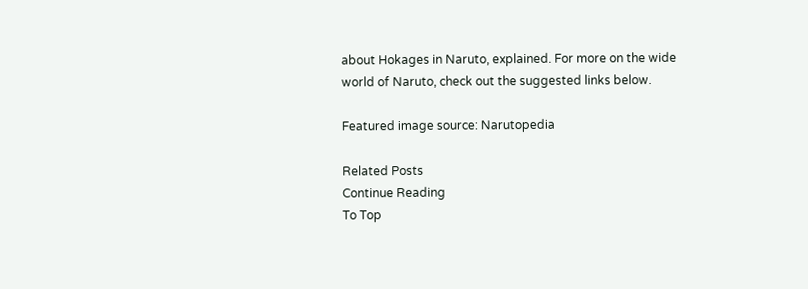about Hokages in Naruto, explained. For more on the wide world of Naruto, check out the suggested links below.

Featured image source: Narutopedia

Related Posts
Continue Reading
To Top